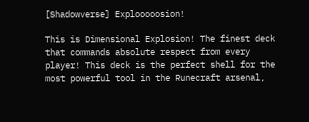[Shadowverse] Explooooosion!

This is Dimensional Explosion! The finest deck that commands absolute respect from every player! This deck is the perfect shell for the most powerful tool in the Runecraft arsenal,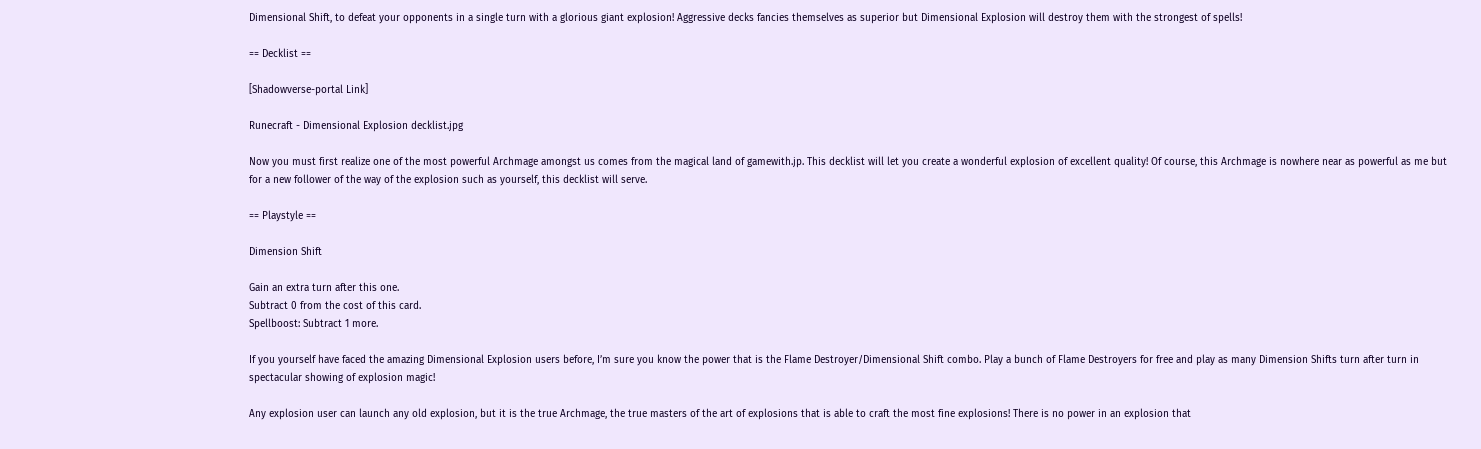Dimensional Shift, to defeat your opponents in a single turn with a glorious giant explosion! Aggressive decks fancies themselves as superior but Dimensional Explosion will destroy them with the strongest of spells!

== Decklist ==

[Shadowverse-portal Link]

Runecraft - Dimensional Explosion decklist.jpg

Now you must first realize one of the most powerful Archmage amongst us comes from the magical land of gamewith.jp. This decklist will let you create a wonderful explosion of excellent quality! Of course, this Archmage is nowhere near as powerful as me but for a new follower of the way of the explosion such as yourself, this decklist will serve.

== Playstyle ==

Dimension Shift

Gain an extra turn after this one.
Subtract 0 from the cost of this card.
Spellboost: Subtract 1 more.

If you yourself have faced the amazing Dimensional Explosion users before, I’m sure you know the power that is the Flame Destroyer/Dimensional Shift combo. Play a bunch of Flame Destroyers for free and play as many Dimension Shifts turn after turn in spectacular showing of explosion magic!

Any explosion user can launch any old explosion, but it is the true Archmage, the true masters of the art of explosions that is able to craft the most fine explosions! There is no power in an explosion that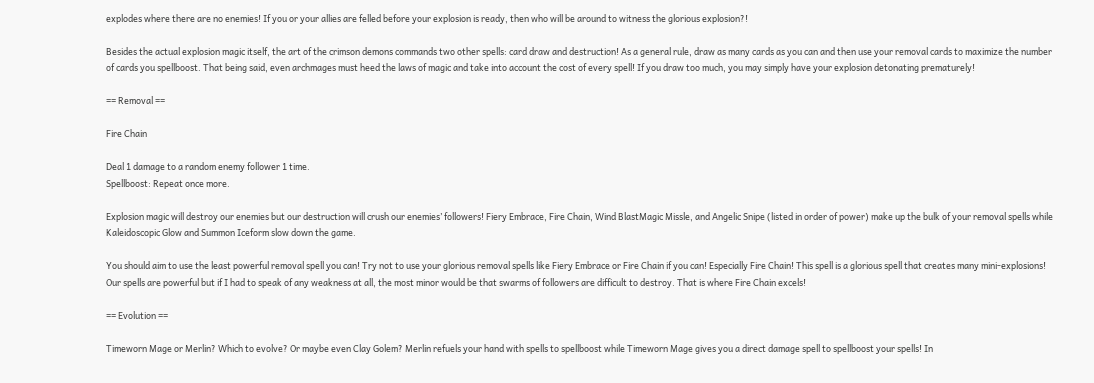explodes where there are no enemies! If you or your allies are felled before your explosion is ready, then who will be around to witness the glorious explosion?!

Besides the actual explosion magic itself, the art of the crimson demons commands two other spells: card draw and destruction! As a general rule, draw as many cards as you can and then use your removal cards to maximize the number of cards you spellboost. That being said, even archmages must heed the laws of magic and take into account the cost of every spell! If you draw too much, you may simply have your explosion detonating prematurely!

== Removal ==

Fire Chain

Deal 1 damage to a random enemy follower 1 time.
Spellboost: Repeat once more.

Explosion magic will destroy our enemies but our destruction will crush our enemies’ followers! Fiery Embrace, Fire Chain, Wind BlastMagic Missle, and Angelic Snipe (listed in order of power) make up the bulk of your removal spells while Kaleidoscopic Glow and Summon Iceform slow down the game.

You should aim to use the least powerful removal spell you can! Try not to use your glorious removal spells like Fiery Embrace or Fire Chain if you can! Especially Fire Chain! This spell is a glorious spell that creates many mini-explosions! Our spells are powerful but if I had to speak of any weakness at all, the most minor would be that swarms of followers are difficult to destroy. That is where Fire Chain excels!

== Evolution ==

Timeworn Mage or Merlin? Which to evolve? Or maybe even Clay Golem? Merlin refuels your hand with spells to spellboost while Timeworn Mage gives you a direct damage spell to spellboost your spells! In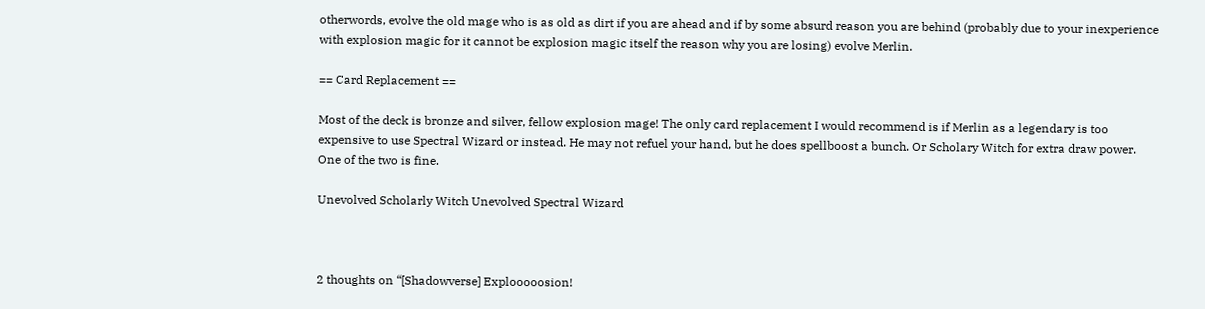otherwords, evolve the old mage who is as old as dirt if you are ahead and if by some absurd reason you are behind (probably due to your inexperience with explosion magic for it cannot be explosion magic itself the reason why you are losing) evolve Merlin.

== Card Replacement ==

Most of the deck is bronze and silver, fellow explosion mage! The only card replacement I would recommend is if Merlin as a legendary is too expensive to use Spectral Wizard or instead. He may not refuel your hand, but he does spellboost a bunch. Or Scholary Witch for extra draw power. One of the two is fine.

Unevolved Scholarly Witch Unevolved Spectral Wizard



2 thoughts on “[Shadowverse] Explooooosion!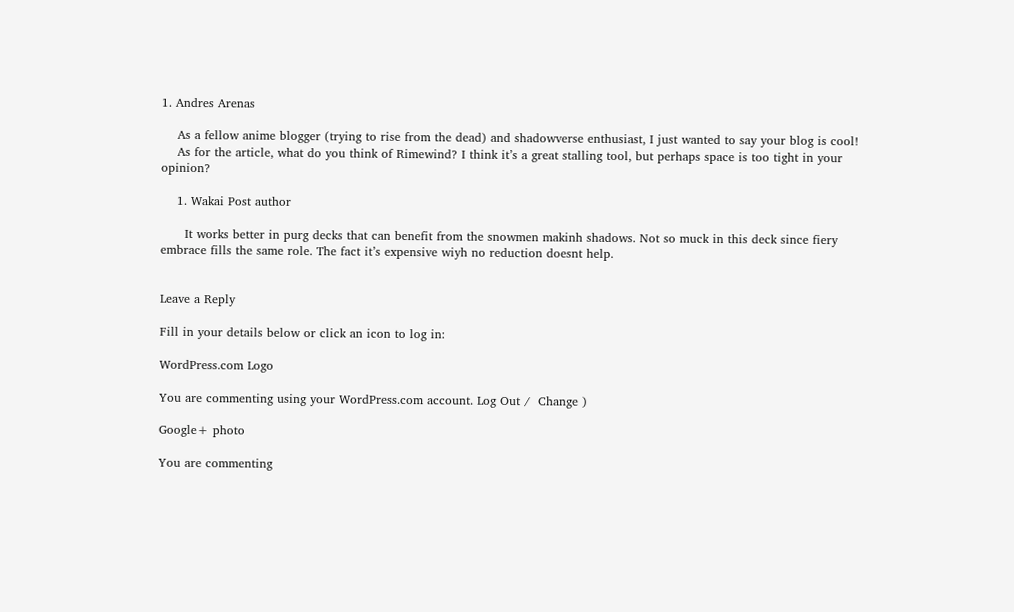1. Andres Arenas

    As a fellow anime blogger (trying to rise from the dead) and shadowverse enthusiast, I just wanted to say your blog is cool!
    As for the article, what do you think of Rimewind? I think it’s a great stalling tool, but perhaps space is too tight in your opinion?

    1. Wakai Post author

      It works better in purg decks that can benefit from the snowmen makinh shadows. Not so muck in this deck since fiery embrace fills the same role. The fact it’s expensive wiyh no reduction doesnt help.


Leave a Reply

Fill in your details below or click an icon to log in:

WordPress.com Logo

You are commenting using your WordPress.com account. Log Out /  Change )

Google+ photo

You are commenting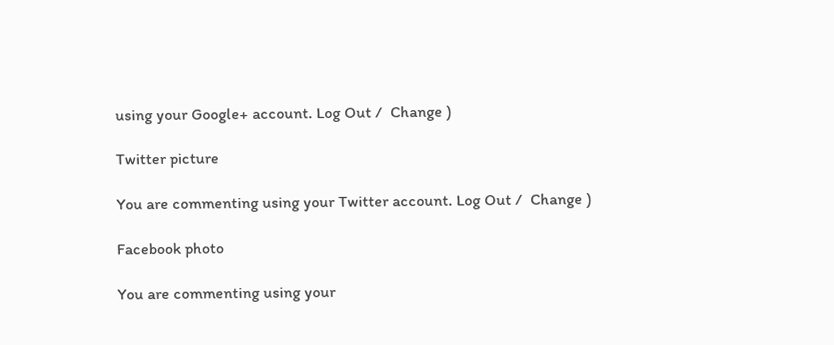using your Google+ account. Log Out /  Change )

Twitter picture

You are commenting using your Twitter account. Log Out /  Change )

Facebook photo

You are commenting using your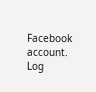Facebook account. Log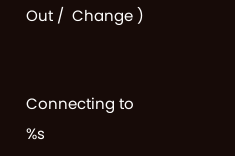Out /  Change )


Connecting to %s